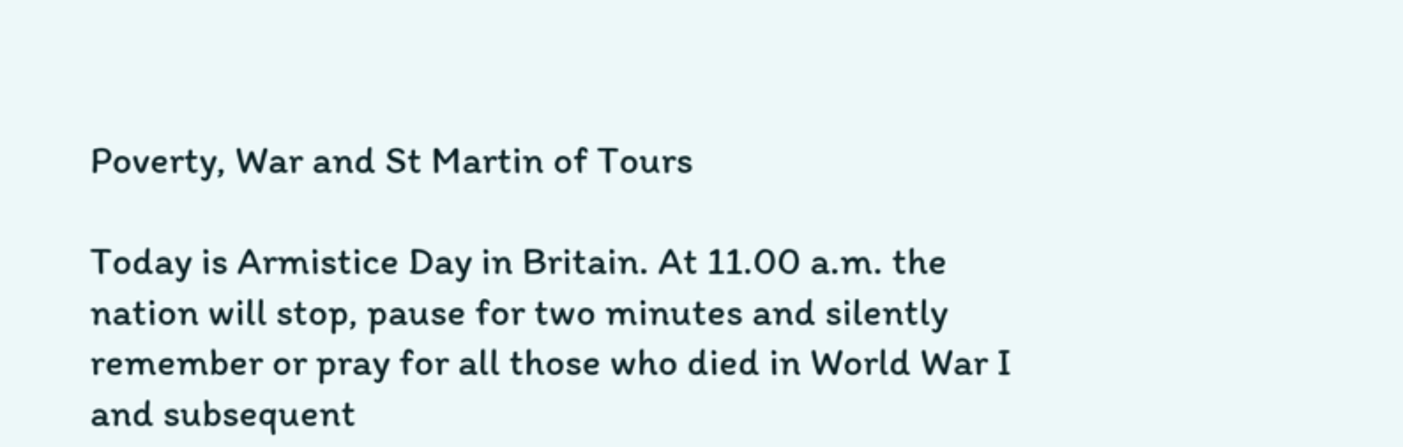Poverty, War and St Martin of Tours

Today is Armistice Day in Britain. At 11.00 a.m. the nation will stop, pause for two minutes and silently remember or pray for all those who died in World War I and subsequent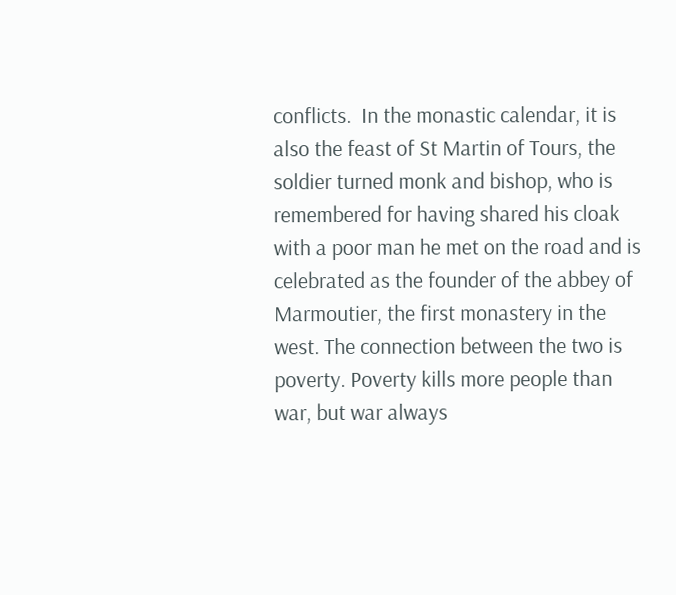conflicts.  In the monastic calendar, it is also the feast of St Martin of Tours, the soldier turned monk and bishop, who is remembered for having shared his cloak with a poor man he met on the road and is celebrated as the founder of the abbey of Marmoutier, the first monastery in the west. The connection between the two is poverty. Poverty kills more people than war, but war always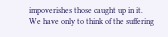impoverishes those caught up in it. We have only to think of the suffering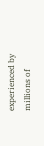experienced by millions of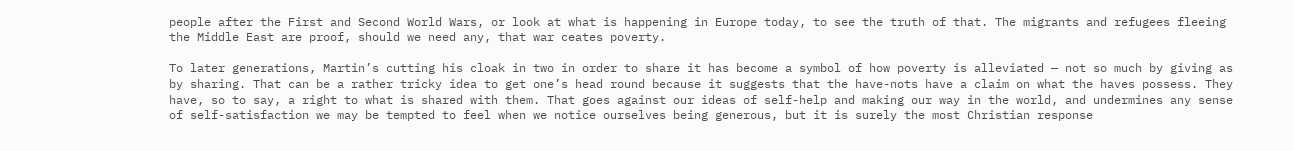people after the First and Second World Wars, or look at what is happening in Europe today, to see the truth of that. The migrants and refugees fleeing the Middle East are proof, should we need any, that war ceates poverty.

To later generations, Martin’s cutting his cloak in two in order to share it has become a symbol of how poverty is alleviated — not so much by giving as by sharing. That can be a rather tricky idea to get one’s head round because it suggests that the have-nots have a claim on what the haves possess. They have, so to say, a right to what is shared with them. That goes against our ideas of self-help and making our way in the world, and undermines any sense of self-satisfaction we may be tempted to feel when we notice ourselves being generous, but it is surely the most Christian response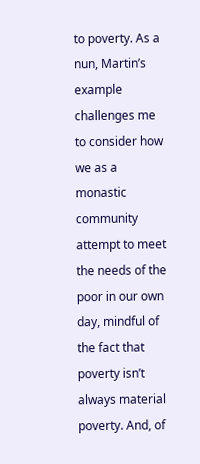to poverty. As a nun, Martin’s example challenges me to consider how we as a monastic community attempt to meet the needs of the poor in our own day, mindful of the fact that poverty isn’t always material poverty. And, of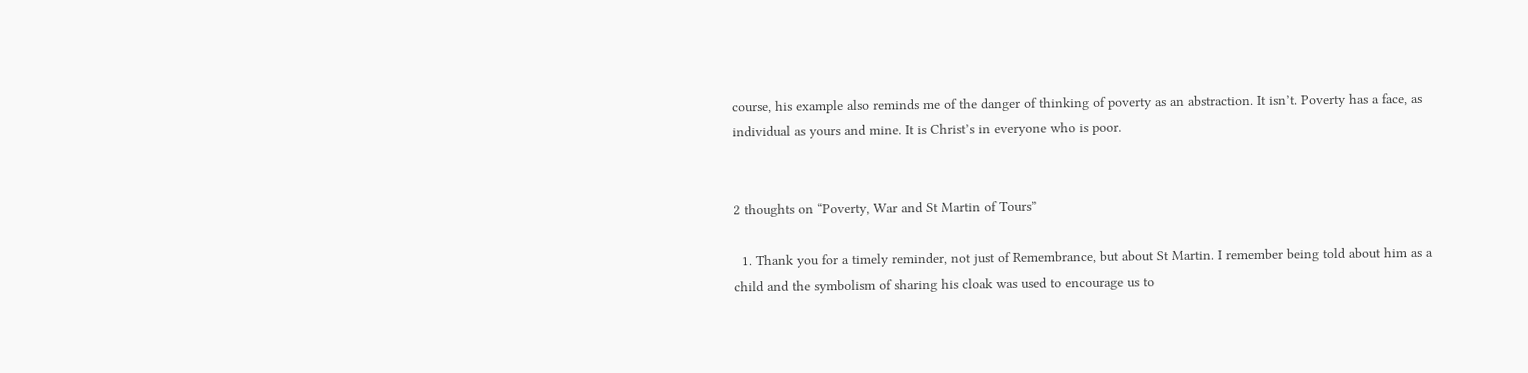course, his example also reminds me of the danger of thinking of poverty as an abstraction. It isn’t. Poverty has a face, as individual as yours and mine. It is Christ’s in everyone who is poor.


2 thoughts on “Poverty, War and St Martin of Tours”

  1. Thank you for a timely reminder, not just of Remembrance, but about St Martin. I remember being told about him as a child and the symbolism of sharing his cloak was used to encourage us to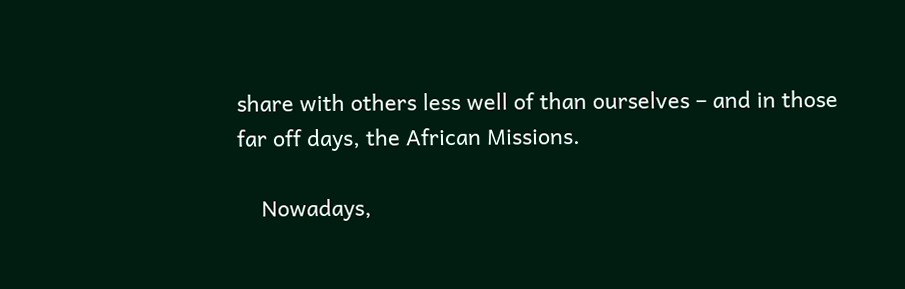share with others less well of than ourselves – and in those far off days, the African Missions.

    Nowadays,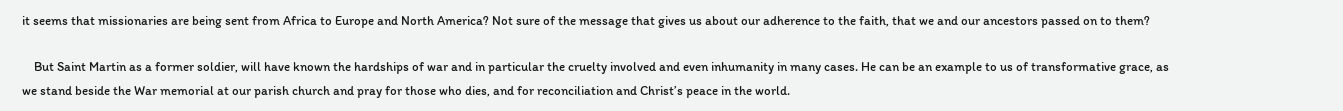it seems that missionaries are being sent from Africa to Europe and North America? Not sure of the message that gives us about our adherence to the faith, that we and our ancestors passed on to them?

    But Saint Martin as a former soldier, will have known the hardships of war and in particular the cruelty involved and even inhumanity in many cases. He can be an example to us of transformative grace, as we stand beside the War memorial at our parish church and pray for those who dies, and for reconciliation and Christ’s peace in the world.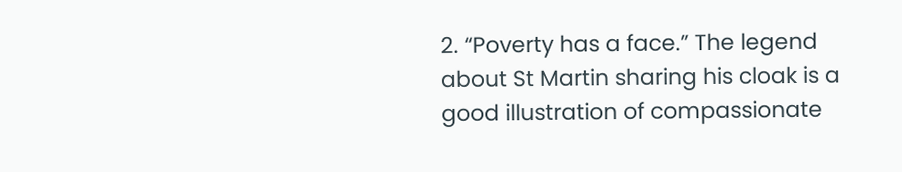2. “Poverty has a face.” The legend about St Martin sharing his cloak is a good illustration of compassionate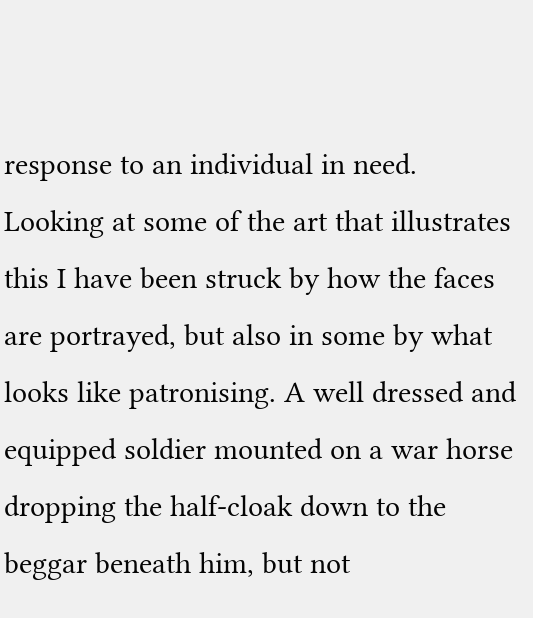response to an individual in need. Looking at some of the art that illustrates this I have been struck by how the faces are portrayed, but also in some by what looks like patronising. A well dressed and equipped soldier mounted on a war horse dropping the half-cloak down to the beggar beneath him, but not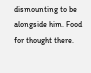dismounting to be alongside him. Food for thought there.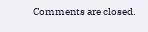Comments are closed.